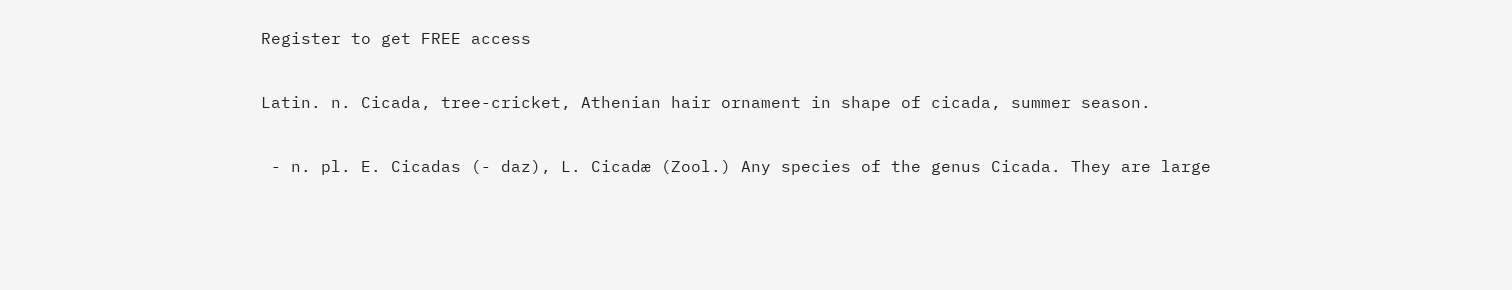Register to get FREE access

Latin. n. Cicada, tree-cricket, Athenian hair ornament in shape of cicada, summer season.

 - n. pl. E. Cicadas (- daz), L. Cicadæ (Zool.) Any species of the genus Cicada. They are large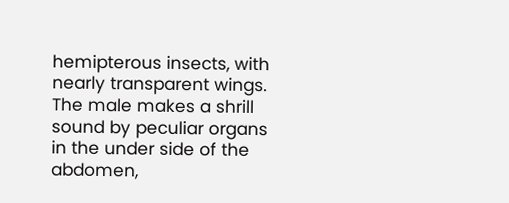hemipterous insects, with nearly transparent wings. The male makes a shrill sound by peculiar organs in the under side of the abdomen,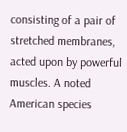consisting of a pair of stretched membranes, acted upon by powerful muscles. A noted American species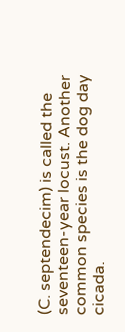(C. septendecim) is called the seventeen-year locust. Another common species is the dog day cicada.